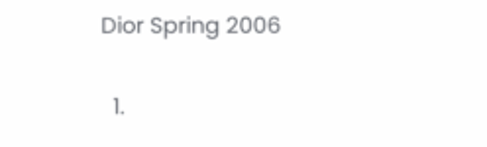Dior Spring 2006

  1.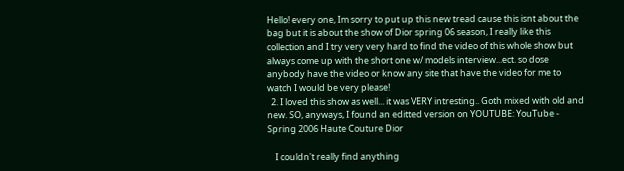Hello! every one, Im sorry to put up this new tread cause this isnt about the bag but it is about the show of Dior spring 06 season, I really like this collection and I try very very hard to find the video of this whole show but always come up with the short one w/ models interview...ect. so dose anybody have the video or know any site that have the video for me to watch I would be very please!
  2. I loved this show as well... it was VERY intresting.. Goth mixed with old and new. SO, anyways, I found an editted version on YOUTUBE: YouTube - Spring 2006 Haute Couture Dior

    I couldn't really find anything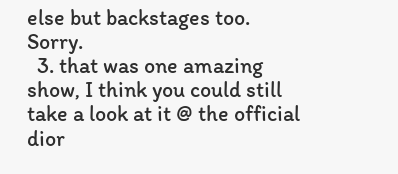else but backstages too. Sorry.
  3. that was one amazing show, I think you could still take a look at it @ the official dior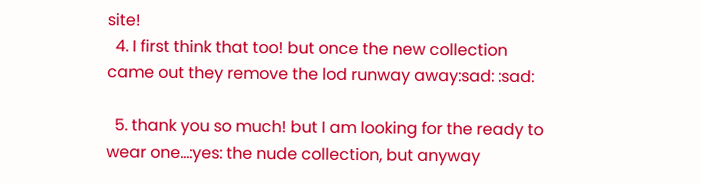site!
  4. I first think that too! but once the new collection came out they remove the lod runway away:sad: :sad:

  5. thank you so much! but I am looking for the ready to wear one...:yes: the nude collection, but anyway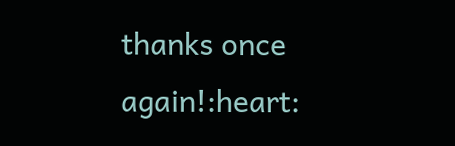thanks once again!:heart: